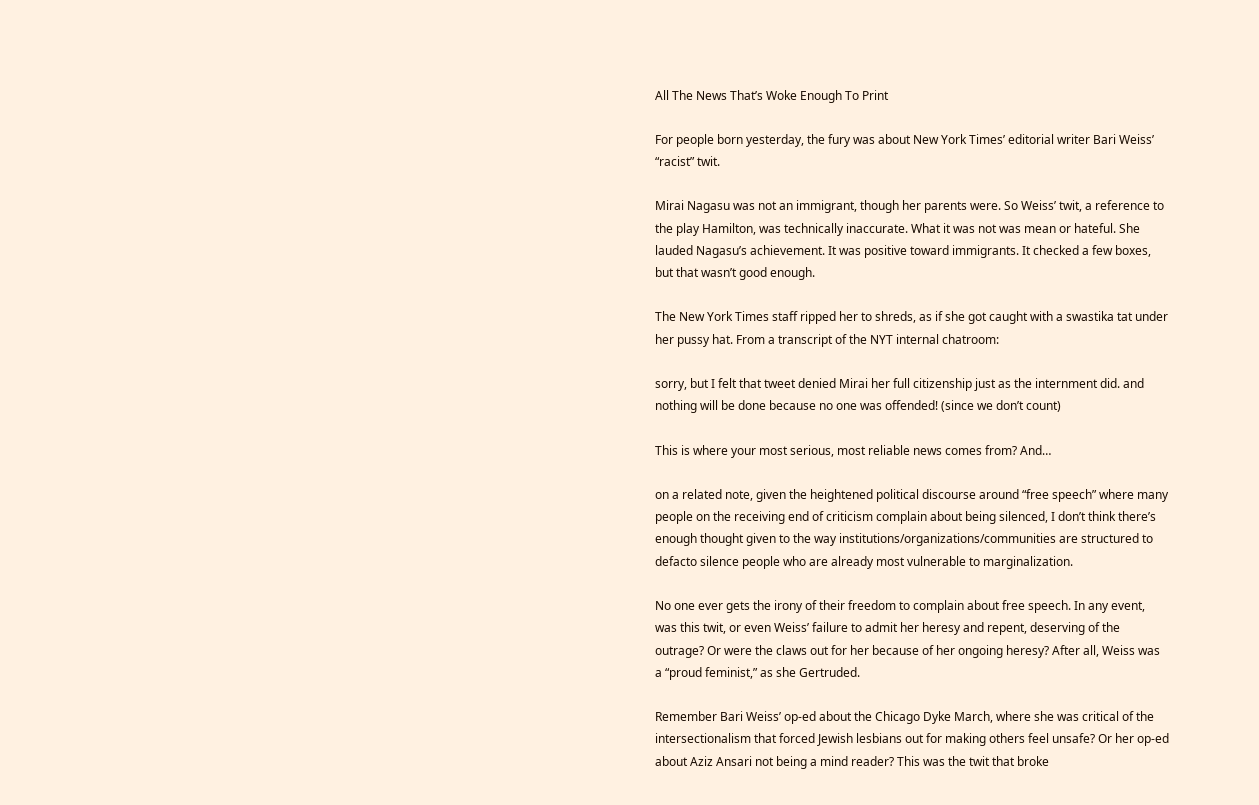All The News That’s Woke Enough To Print

For people born yesterday, the fury was about New York Times’ editorial writer Bari Weiss’ “racist” twit.

Mirai Nagasu was not an immigrant, though her parents were. So Weiss’ twit, a reference to the play Hamilton, was technically inaccurate. What it was not was mean or hateful. She lauded Nagasu’s achievement. It was positive toward immigrants. It checked a few boxes, but that wasn’t good enough.

The New York Times staff ripped her to shreds, as if she got caught with a swastika tat under her pussy hat. From a transcript of the NYT internal chatroom:

sorry, but I felt that tweet denied Mirai her full citizenship just as the internment did. and nothing will be done because no one was offended! (since we don’t count)

This is where your most serious, most reliable news comes from? And…

on a related note, given the heightened political discourse around “free speech” where many people on the receiving end of criticism complain about being silenced, I don’t think there’s enough thought given to the way institutions/organizations/communities are structured to defacto silence people who are already most vulnerable to marginalization.

No one ever gets the irony of their freedom to complain about free speech. In any event, was this twit, or even Weiss’ failure to admit her heresy and repent, deserving of the outrage? Or were the claws out for her because of her ongoing heresy? After all, Weiss was a “proud feminist,” as she Gertruded.

Remember Bari Weiss’ op-ed about the Chicago Dyke March, where she was critical of the intersectionalism that forced Jewish lesbians out for making others feel unsafe? Or her op-ed about Aziz Ansari not being a mind reader? This was the twit that broke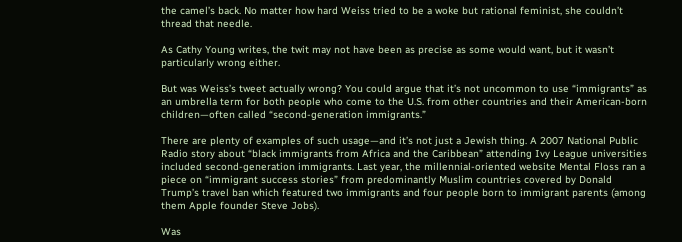the camel’s back. No matter how hard Weiss tried to be a woke but rational feminist, she couldn’t thread that needle.

As Cathy Young writes, the twit may not have been as precise as some would want, but it wasn’t particularly wrong either.

But was Weiss’s tweet actually wrong? You could argue that it’s not uncommon to use “immigrants” as an umbrella term for both people who come to the U.S. from other countries and their American-born children—often called “second-generation immigrants.”

There are plenty of examples of such usage—and it’s not just a Jewish thing. A 2007 National Public Radio story about “black immigrants from Africa and the Caribbean” attending Ivy League universities included second-generation immigrants. Last year, the millennial-oriented website Mental Floss ran a piece on “immigrant success stories” from predominantly Muslim countries covered by Donald Trump’s travel ban which featured two immigrants and four people born to immigrant parents (among them Apple founder Steve Jobs).

Was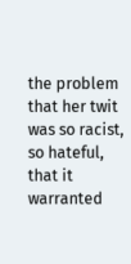the problem that her twit was so racist, so hateful, that it warranted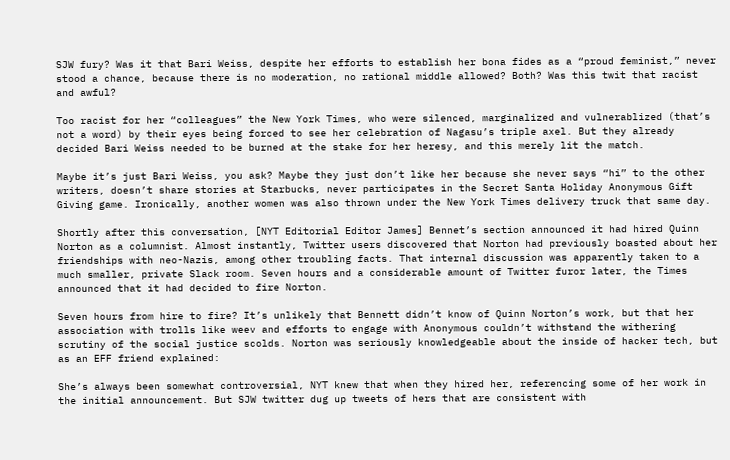SJW fury? Was it that Bari Weiss, despite her efforts to establish her bona fides as a “proud feminist,” never stood a chance, because there is no moderation, no rational middle allowed? Both? Was this twit that racist and awful?

Too racist for her “colleagues” the New York Times, who were silenced, marginalized and vulnerablized (that’s not a word) by their eyes being forced to see her celebration of Nagasu’s triple axel. But they already decided Bari Weiss needed to be burned at the stake for her heresy, and this merely lit the match.

Maybe it’s just Bari Weiss, you ask? Maybe they just don’t like her because she never says “hi” to the other writers, doesn’t share stories at Starbucks, never participates in the Secret Santa Holiday Anonymous Gift Giving game. Ironically, another women was also thrown under the New York Times delivery truck that same day.

Shortly after this conversation, [NYT Editorial Editor James] Bennet’s section announced it had hired Quinn Norton as a columnist. Almost instantly, Twitter users discovered that Norton had previously boasted about her friendships with neo-Nazis, among other troubling facts. That internal discussion was apparently taken to a much smaller, private Slack room. Seven hours and a considerable amount of Twitter furor later, the Times announced that it had decided to fire Norton.

Seven hours from hire to fire? It’s unlikely that Bennett didn’t know of Quinn Norton’s work, but that her association with trolls like weev and efforts to engage with Anonymous couldn’t withstand the withering scrutiny of the social justice scolds. Norton was seriously knowledgeable about the inside of hacker tech, but as an EFF friend explained:

She’s always been somewhat controversial, NYT knew that when they hired her, referencing some of her work in the initial announcement. But SJW twitter dug up tweets of hers that are consistent with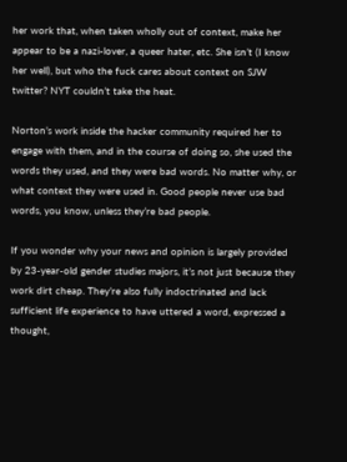her work that, when taken wholly out of context, make her appear to be a nazi-lover, a queer hater, etc. She isn’t (I know her well), but who the fuck cares about context on SJW twitter? NYT couldn’t take the heat.

Norton’s work inside the hacker community required her to engage with them, and in the course of doing so, she used the words they used, and they were bad words. No matter why, or what context they were used in. Good people never use bad words, you know, unless they’re bad people.

If you wonder why your news and opinion is largely provided by 23-year-old gender studies majors, it’s not just because they work dirt cheap. They’re also fully indoctrinated and lack sufficient life experience to have uttered a word, expressed a thought,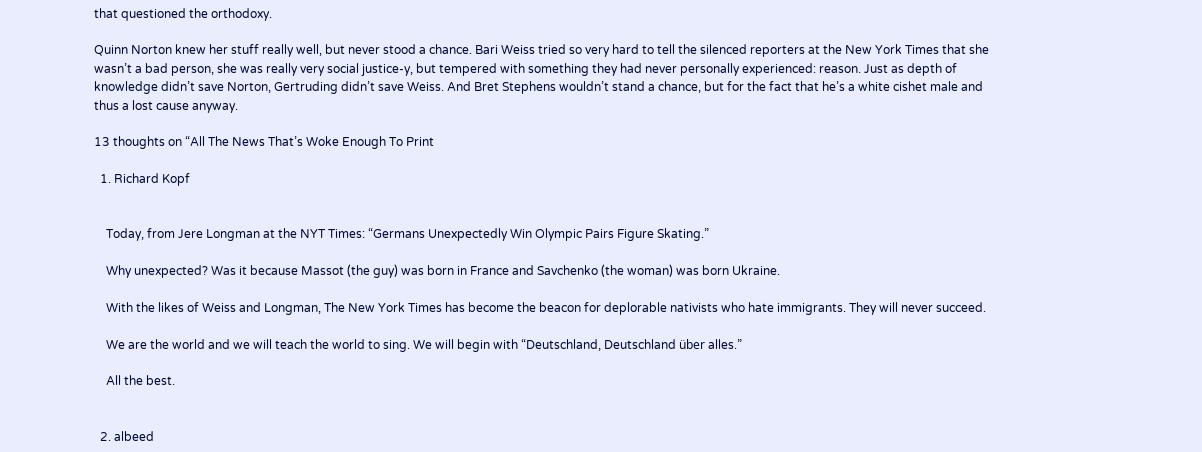that questioned the orthodoxy.

Quinn Norton knew her stuff really well, but never stood a chance. Bari Weiss tried so very hard to tell the silenced reporters at the New York Times that she wasn’t a bad person, she was really very social justice-y, but tempered with something they had never personally experienced: reason. Just as depth of knowledge didn’t save Norton, Gertruding didn’t save Weiss. And Bret Stephens wouldn’t stand a chance, but for the fact that he’s a white cishet male and thus a lost cause anyway.

13 thoughts on “All The News That’s Woke Enough To Print

  1. Richard Kopf


    Today, from Jere Longman at the NYT Times: “Germans Unexpectedly Win Olympic Pairs Figure Skating.”

    Why unexpected? Was it because Massot (the guy) was born in France and Savchenko (the woman) was born Ukraine.

    With the likes of Weiss and Longman, The New York Times has become the beacon for deplorable nativists who hate immigrants. They will never succeed.

    We are the world and we will teach the world to sing. We will begin with “Deutschland, Deutschland über alles.”

    All the best.


  2. albeed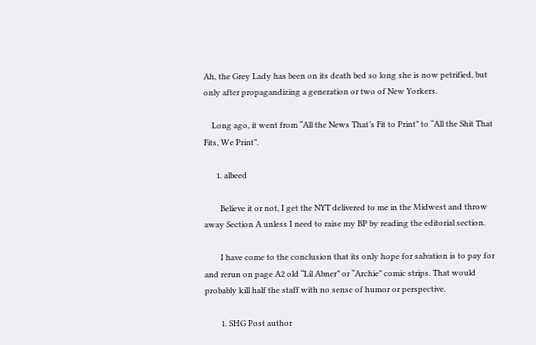Ah, the Grey Lady has been on its death bed so long she is now petrified, but only after propagandizing a generation or two of New Yorkers.

    Long ago, it went from “All the News That’s Fit to Print” to “All the Shit That Fits, We Print”.

      1. albeed

        Believe it or not, I get the NYT delivered to me in the Midwest and throw away Section A unless I need to raise my BP by reading the editorial section.

        I have come to the conclusion that its only hope for salvation is to pay for and rerun on page A2 old “Lil Abner” or “Archie” comic strips. That would probably kill half the staff with no sense of humor or perspective.

        1. SHG Post author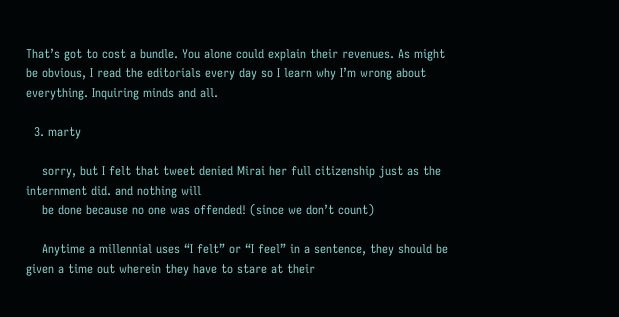That’s got to cost a bundle. You alone could explain their revenues. As might be obvious, I read the editorials every day so I learn why I’m wrong about everything. Inquiring minds and all.

  3. marty

    sorry, but I felt that tweet denied Mirai her full citizenship just as the internment did. and nothing will
    be done because no one was offended! (since we don’t count)

    Anytime a millennial uses “I felt” or “I feel” in a sentence, they should be given a time out wherein they have to stare at their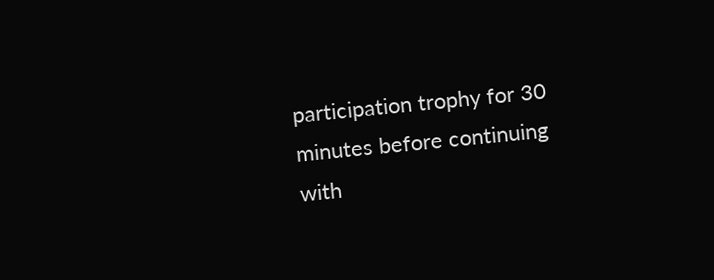participation trophy for 30 minutes before continuing with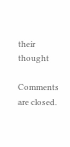their thought

Comments are closed.